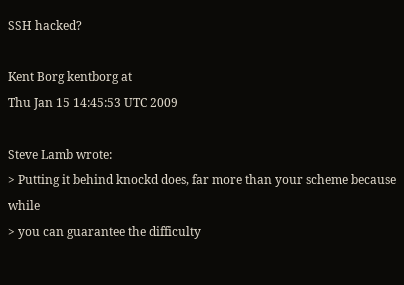SSH hacked?

Kent Borg kentborg at
Thu Jan 15 14:45:53 UTC 2009

Steve Lamb wrote:
> Putting it behind knockd does, far more than your scheme because while
> you can guarantee the difficulty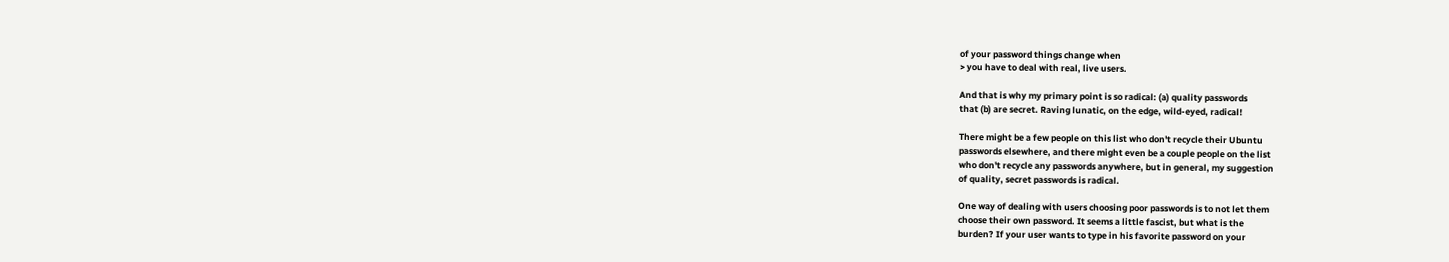of your password things change when
> you have to deal with real, live users.

And that is why my primary point is so radical: (a) quality passwords
that (b) are secret. Raving lunatic, on the edge, wild-eyed, radical!

There might be a few people on this list who don't recycle their Ubuntu
passwords elsewhere, and there might even be a couple people on the list
who don't recycle any passwords anywhere, but in general, my suggestion
of quality, secret passwords is radical.

One way of dealing with users choosing poor passwords is to not let them
choose their own password. It seems a little fascist, but what is the
burden? If your user wants to type in his favorite password on your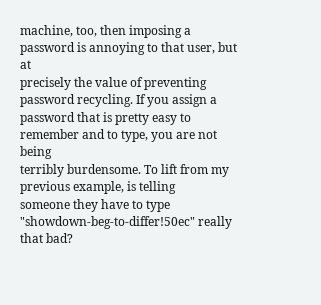machine, too, then imposing a password is annoying to that user, but at
precisely the value of preventing password recycling. If you assign a
password that is pretty easy to remember and to type, you are not being
terribly burdensome. To lift from my previous example, is telling
someone they have to type "showdown-beg-to-differ!50ec" really that bad?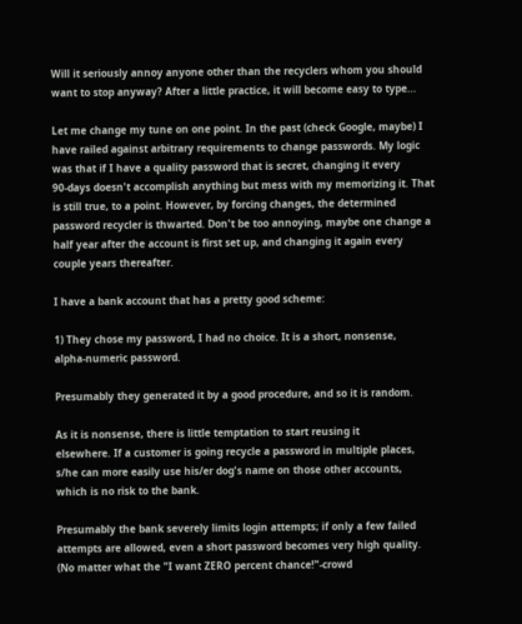Will it seriously annoy anyone other than the recyclers whom you should
want to stop anyway? After a little practice, it will become easy to type...

Let me change my tune on one point. In the past (check Google, maybe) I
have railed against arbitrary requirements to change passwords. My logic
was that if I have a quality password that is secret, changing it every
90-days doesn't accomplish anything but mess with my memorizing it. That
is still true, to a point. However, by forcing changes, the determined
password recycler is thwarted. Don't be too annoying, maybe one change a
half year after the account is first set up, and changing it again every
couple years thereafter.

I have a bank account that has a pretty good scheme:

1) They chose my password, I had no choice. It is a short, nonsense,
alpha-numeric password.

Presumably they generated it by a good procedure, and so it is random.

As it is nonsense, there is little temptation to start reusing it
elsewhere. If a customer is going recycle a password in multiple places,
s/he can more easily use his/er dog's name on those other accounts,
which is no risk to the bank.

Presumably the bank severely limits login attempts; if only a few failed
attempts are allowed, even a short password becomes very high quality.
(No matter what the "I want ZERO percent chance!"-crowd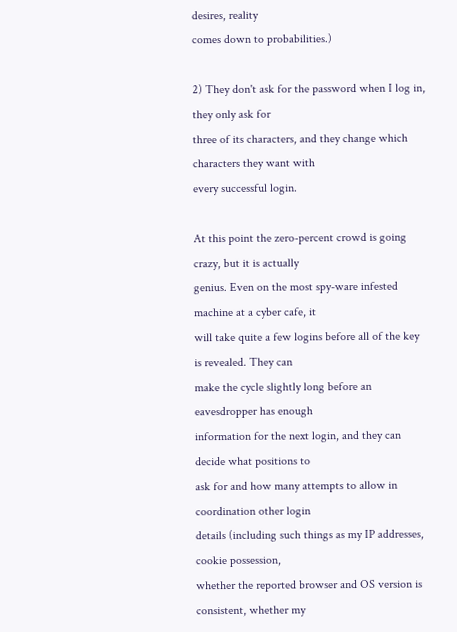desires, reality
comes down to probabilities.)

2) They don't ask for the password when I log in, they only ask for
three of its characters, and they change which characters they want with
every successful login.

At this point the zero-percent crowd is going crazy, but it is actually
genius. Even on the most spy-ware infested machine at a cyber cafe, it
will take quite a few logins before all of the key is revealed. They can
make the cycle slightly long before an eavesdropper has enough
information for the next login, and they can decide what positions to
ask for and how many attempts to allow in coordination other login
details (including such things as my IP addresses, cookie possession,
whether the reported browser and OS version is consistent, whether my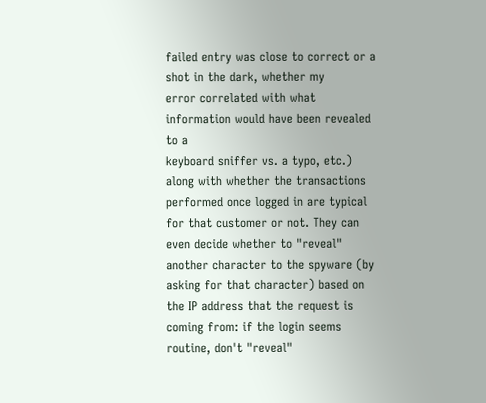failed entry was close to correct or a shot in the dark, whether my
error correlated with what information would have been revealed to a
keyboard sniffer vs. a typo, etc.) along with whether the transactions
performed once logged in are typical for that customer or not. They can
even decide whether to "reveal" another character to the spyware (by
asking for that character) based on the IP address that the request is
coming from: if the login seems routine, don't "reveal"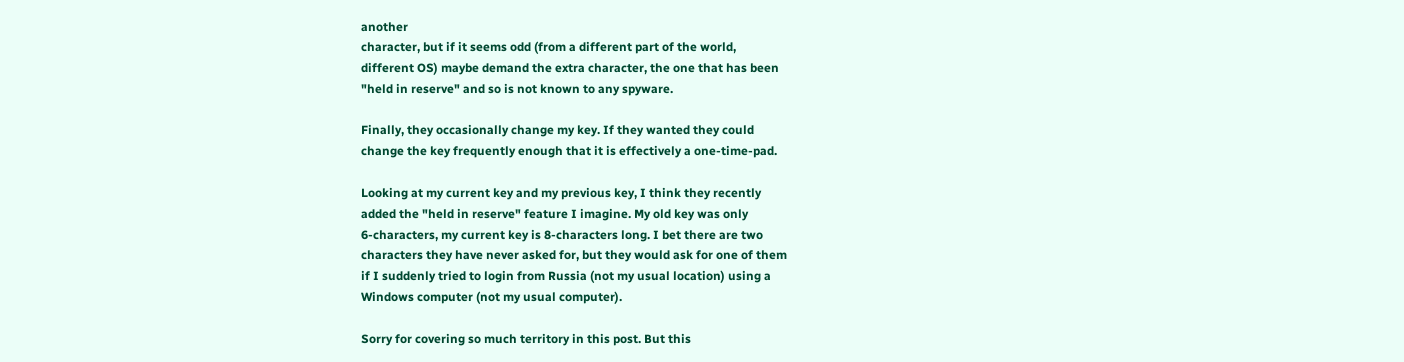another
character, but if it seems odd (from a different part of the world,
different OS) maybe demand the extra character, the one that has been
"held in reserve" and so is not known to any spyware.

Finally, they occasionally change my key. If they wanted they could
change the key frequently enough that it is effectively a one-time-pad.

Looking at my current key and my previous key, I think they recently
added the "held in reserve" feature I imagine. My old key was only
6-characters, my current key is 8-characters long. I bet there are two
characters they have never asked for, but they would ask for one of them
if I suddenly tried to login from Russia (not my usual location) using a
Windows computer (not my usual computer).

Sorry for covering so much territory in this post. But this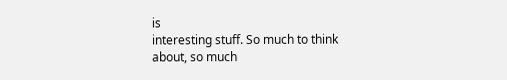is
interesting stuff. So much to think about, so much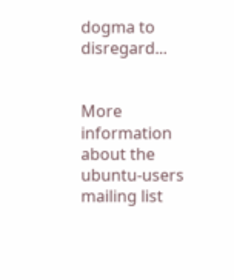dogma to disregard...


More information about the ubuntu-users mailing list